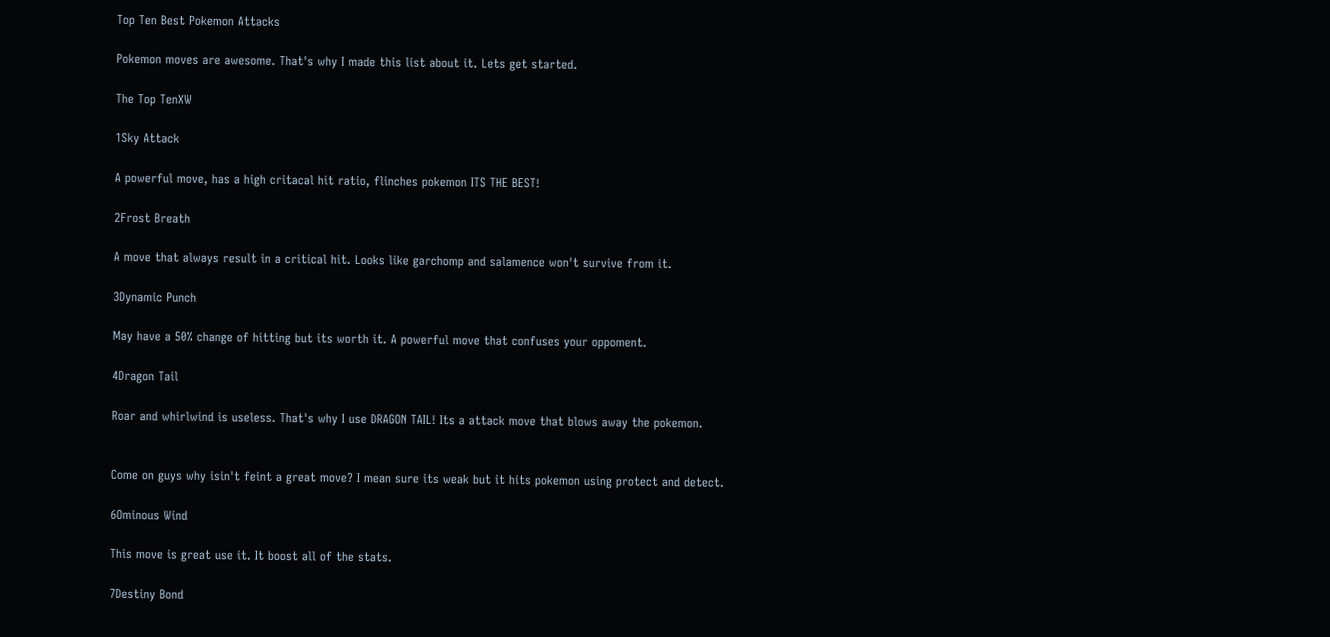Top Ten Best Pokemon Attacks

Pokemon moves are awesome. That's why I made this list about it. Lets get started.

The Top TenXW

1Sky Attack

A powerful move, has a high critacal hit ratio, flinches pokemon ITS THE BEST!

2Frost Breath

A move that always result in a critical hit. Looks like garchomp and salamence won't survive from it.

3Dynamic Punch

May have a 50% change of hitting but its worth it. A powerful move that confuses your oppoment.

4Dragon Tail

Roar and whirlwind is useless. That's why I use DRAGON TAIL! Its a attack move that blows away the pokemon.


Come on guys why isin't feint a great move? I mean sure its weak but it hits pokemon using protect and detect.

6Ominous Wind

This move is great use it. It boost all of the stats.

7Destiny Bond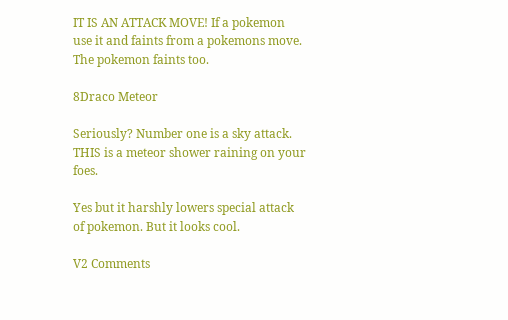IT IS AN ATTACK MOVE! If a pokemon use it and faints from a pokemons move. The pokemon faints too.

8Draco Meteor

Seriously? Number one is a sky attack. THIS is a meteor shower raining on your foes.

Yes but it harshly lowers special attack of pokemon. But it looks cool.

V2 Comments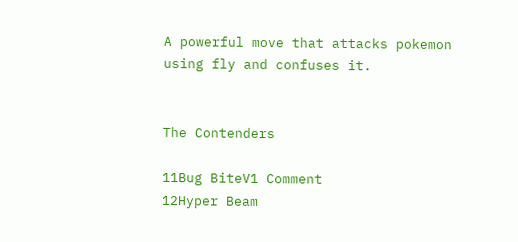A powerful move that attacks pokemon using fly and confuses it.


The Contenders

11Bug BiteV1 Comment
12Hyper Beam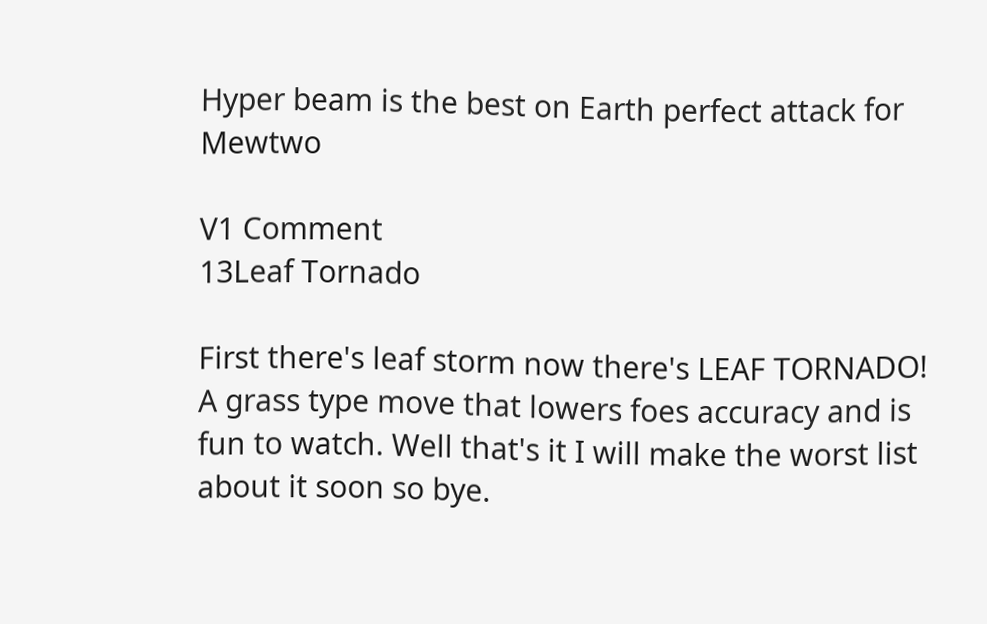Hyper beam is the best on Earth perfect attack for Mewtwo

V1 Comment
13Leaf Tornado

First there's leaf storm now there's LEAF TORNADO! A grass type move that lowers foes accuracy and is fun to watch. Well that's it I will make the worst list about it soon so bye.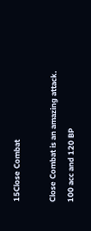15Close Combat

Close Combat is an amazing attack. 100 acc and 120 BP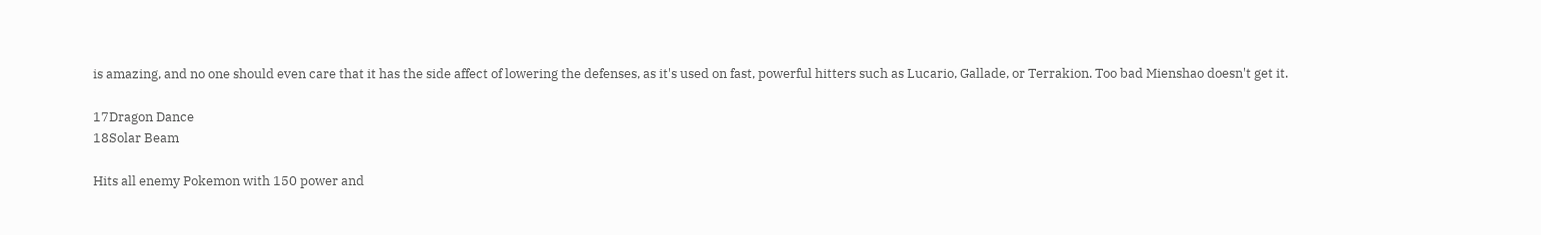is amazing, and no one should even care that it has the side affect of lowering the defenses, as it's used on fast, powerful hitters such as Lucario, Gallade, or Terrakion. Too bad Mienshao doesn't get it.

17Dragon Dance
18Solar Beam

Hits all enemy Pokemon with 150 power and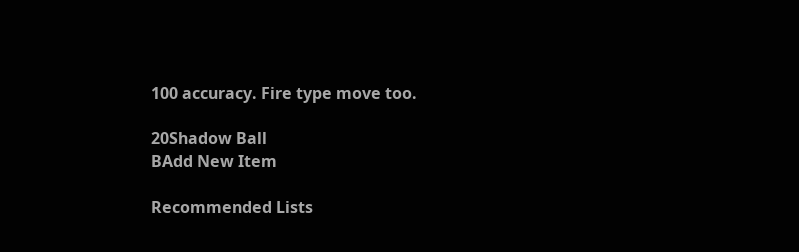100 accuracy. Fire type move too.

20Shadow Ball
BAdd New Item

Recommended Lists